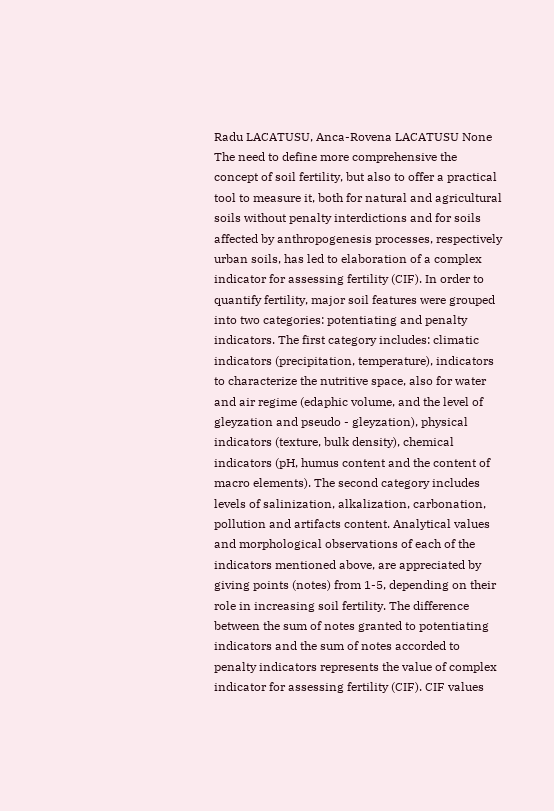Radu LACATUSU, Anca-Rovena LACATUSU None
The need to define more comprehensive the concept of soil fertility, but also to offer a practical tool to measure it, both for natural and agricultural soils without penalty interdictions and for soils affected by anthropogenesis processes, respectively urban soils, has led to elaboration of a complex indicator for assessing fertility (CIF). In order to quantify fertility, major soil features were grouped into two categories: potentiating and penalty indicators. The first category includes: climatic indicators (precipitation, temperature), indicators to characterize the nutritive space, also for water and air regime (edaphic volume, and the level of gleyzation and pseudo - gleyzation), physical indicators (texture, bulk density), chemical indicators (pH, humus content and the content of macro elements). The second category includes levels of salinization, alkalization, carbonation, pollution and artifacts content. Analytical values  and morphological observations of each of the indicators mentioned above, are appreciated by giving points (notes) from 1-5, depending on their role in increasing soil fertility. The difference between the sum of notes granted to potentiating indicators and the sum of notes accorded to penalty indicators represents the value of complex indicator for assessing fertility (CIF). CIF values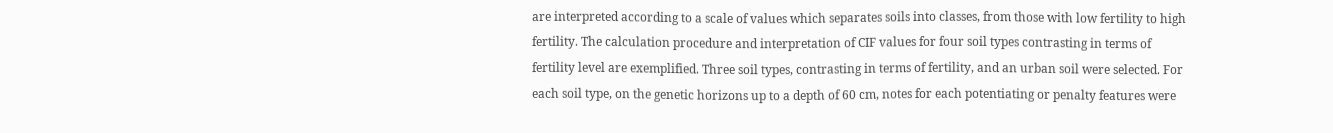are interpreted according to a scale of values which separates soils into classes, from those with low fertility to high fertility. The calculation procedure and interpretation of CIF values for four soil types contrasting in terms of fertility level are exemplified. Three soil types, contrasting in terms of fertility, and an urban soil were selected. For each soil type, on the genetic horizons up to a depth of 60 cm, notes for each potentiating or penalty features were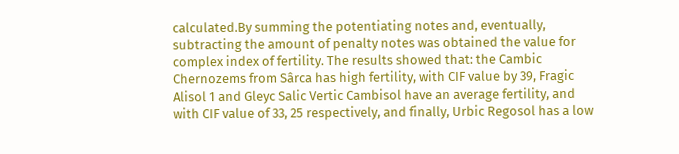calculated.By summing the potentiating notes and, eventually, subtracting the amount of penalty notes was obtained the value for complex index of fertility. The results showed that: the Cambic Chernozems from Sârca has high fertility, with CIF value by 39, Fragic Alisol 1 and Gleyc Salic Vertic Cambisol have an average fertility, and with CIF value of 33, 25 respectively, and finally, Urbic Regosol has a low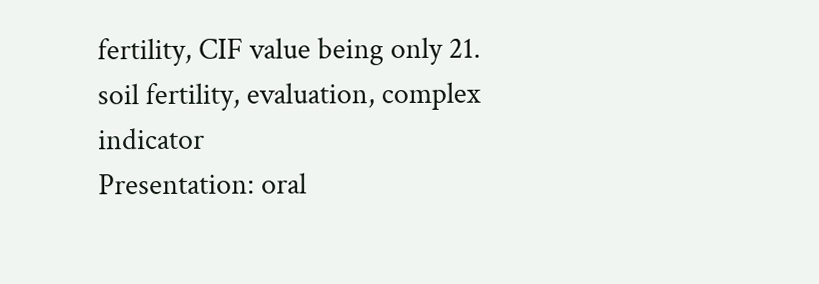fertility, CIF value being only 21.
soil fertility, evaluation, complex indicator
Presentation: oral